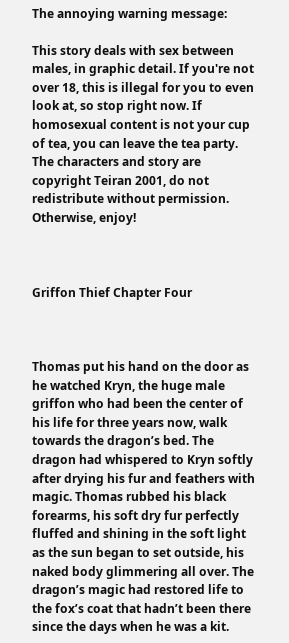The annoying warning message:

This story deals with sex between males, in graphic detail. If you're not over 18, this is illegal for you to even look at, so stop right now. If homosexual content is not your cup of tea, you can leave the tea party. The characters and story are copyright Teiran 2001, do not redistribute without permission. Otherwise, enjoy!



Griffon Thief Chapter Four



Thomas put his hand on the door as he watched Kryn, the huge male griffon who had been the center of his life for three years now, walk towards the dragon’s bed. The dragon had whispered to Kryn softly after drying his fur and feathers with magic. Thomas rubbed his black forearms, his soft dry fur perfectly fluffed and shining in the soft light as the sun began to set outside, his naked body glimmering all over. The dragon’s magic had restored life to the fox’s coat that hadn’t been there since the days when he was a kit.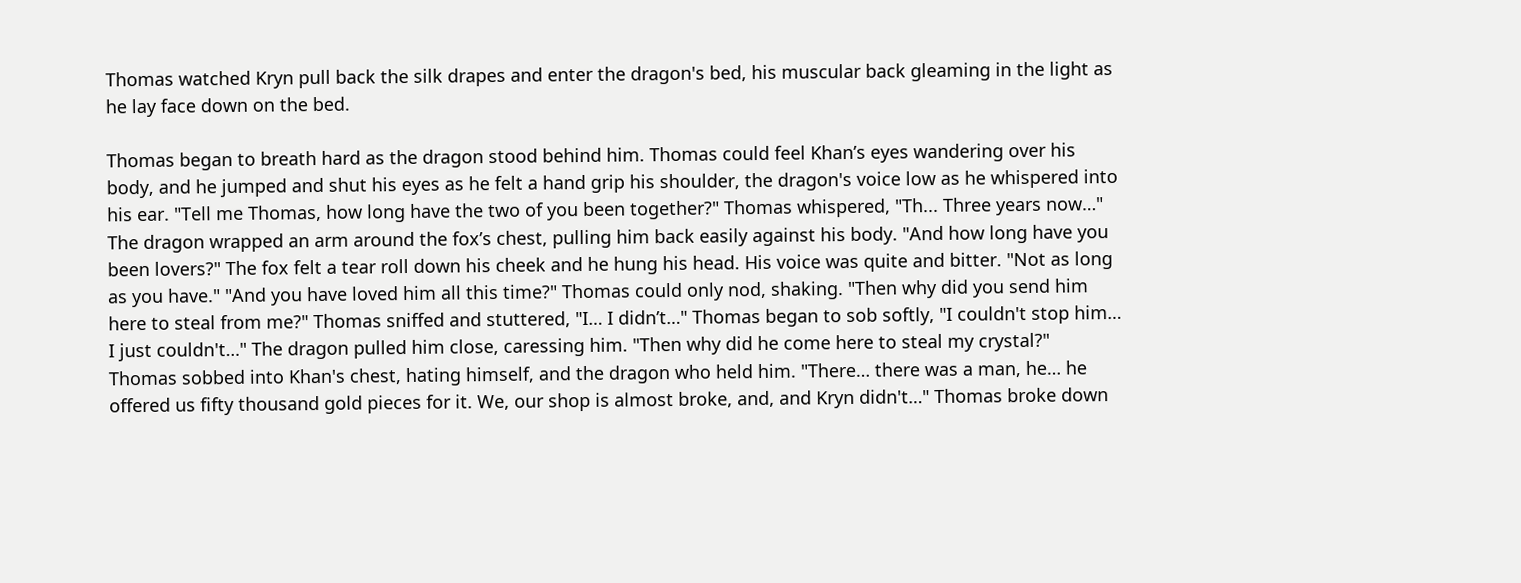Thomas watched Kryn pull back the silk drapes and enter the dragon's bed, his muscular back gleaming in the light as he lay face down on the bed.

Thomas began to breath hard as the dragon stood behind him. Thomas could feel Khan’s eyes wandering over his body, and he jumped and shut his eyes as he felt a hand grip his shoulder, the dragon's voice low as he whispered into his ear. "Tell me Thomas, how long have the two of you been together?" Thomas whispered, "Th... Three years now…" The dragon wrapped an arm around the fox’s chest, pulling him back easily against his body. "And how long have you been lovers?" The fox felt a tear roll down his cheek and he hung his head. His voice was quite and bitter. "Not as long as you have." "And you have loved him all this time?" Thomas could only nod, shaking. "Then why did you send him here to steal from me?" Thomas sniffed and stuttered, "I… I didn’t…" Thomas began to sob softly, "I couldn't stop him… I just couldn't…" The dragon pulled him close, caressing him. "Then why did he come here to steal my crystal?" Thomas sobbed into Khan's chest, hating himself, and the dragon who held him. "There… there was a man, he… he offered us fifty thousand gold pieces for it. We, our shop is almost broke, and, and Kryn didn't…" Thomas broke down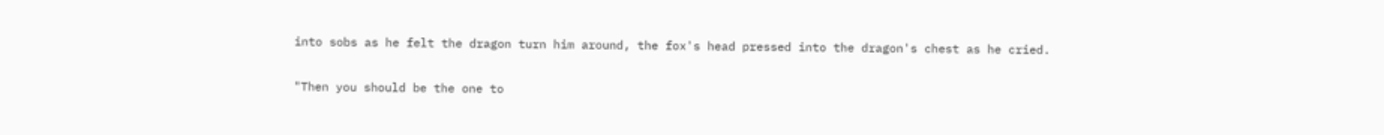into sobs as he felt the dragon turn him around, the fox's head pressed into the dragon's chest as he cried.

"Then you should be the one to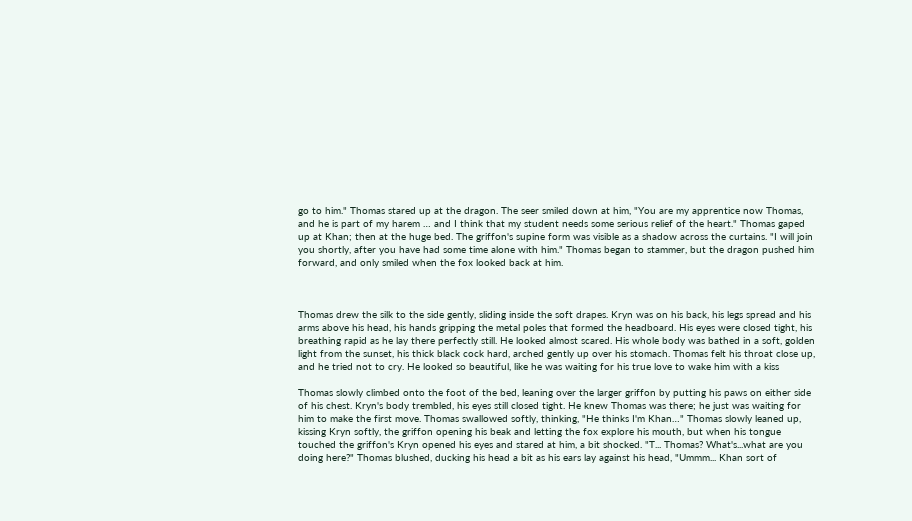go to him." Thomas stared up at the dragon. The seer smiled down at him, "You are my apprentice now Thomas, and he is part of my harem … and I think that my student needs some serious relief of the heart." Thomas gaped up at Khan; then at the huge bed. The griffon's supine form was visible as a shadow across the curtains. "I will join you shortly, after you have had some time alone with him." Thomas began to stammer, but the dragon pushed him forward, and only smiled when the fox looked back at him.



Thomas drew the silk to the side gently, sliding inside the soft drapes. Kryn was on his back, his legs spread and his arms above his head, his hands gripping the metal poles that formed the headboard. His eyes were closed tight, his breathing rapid as he lay there perfectly still. He looked almost scared. His whole body was bathed in a soft, golden light from the sunset, his thick black cock hard, arched gently up over his stomach. Thomas felt his throat close up, and he tried not to cry. He looked so beautiful, like he was waiting for his true love to wake him with a kiss

Thomas slowly climbed onto the foot of the bed, leaning over the larger griffon by putting his paws on either side of his chest. Kryn's body trembled, his eyes still closed tight. He knew Thomas was there; he just was waiting for him to make the first move. Thomas swallowed softly, thinking, "He thinks I'm Khan…" Thomas slowly leaned up, kissing Kryn softly, the griffon opening his beak and letting the fox explore his mouth, but when his tongue touched the griffon's Kryn opened his eyes and stared at him, a bit shocked. "T... Thomas? What's...what are you doing here?" Thomas blushed, ducking his head a bit as his ears lay against his head, "Ummm... Khan sort of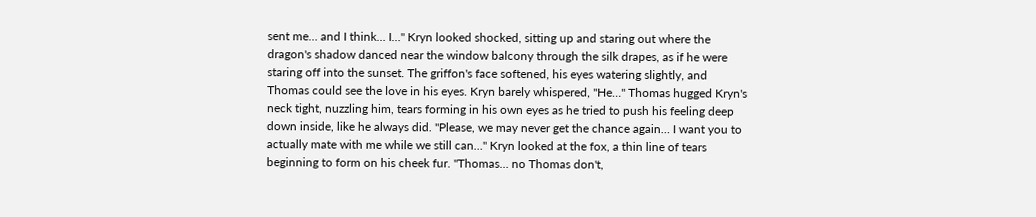sent me… and I think… I…" Kryn looked shocked, sitting up and staring out where the dragon's shadow danced near the window balcony through the silk drapes, as if he were staring off into the sunset. The griffon's face softened, his eyes watering slightly, and Thomas could see the love in his eyes. Kryn barely whispered, "He…" Thomas hugged Kryn's neck tight, nuzzling him, tears forming in his own eyes as he tried to push his feeling deep down inside, like he always did. "Please, we may never get the chance again… I want you to actually mate with me while we still can…" Kryn looked at the fox, a thin line of tears beginning to form on his cheek fur. "Thomas… no Thomas don't,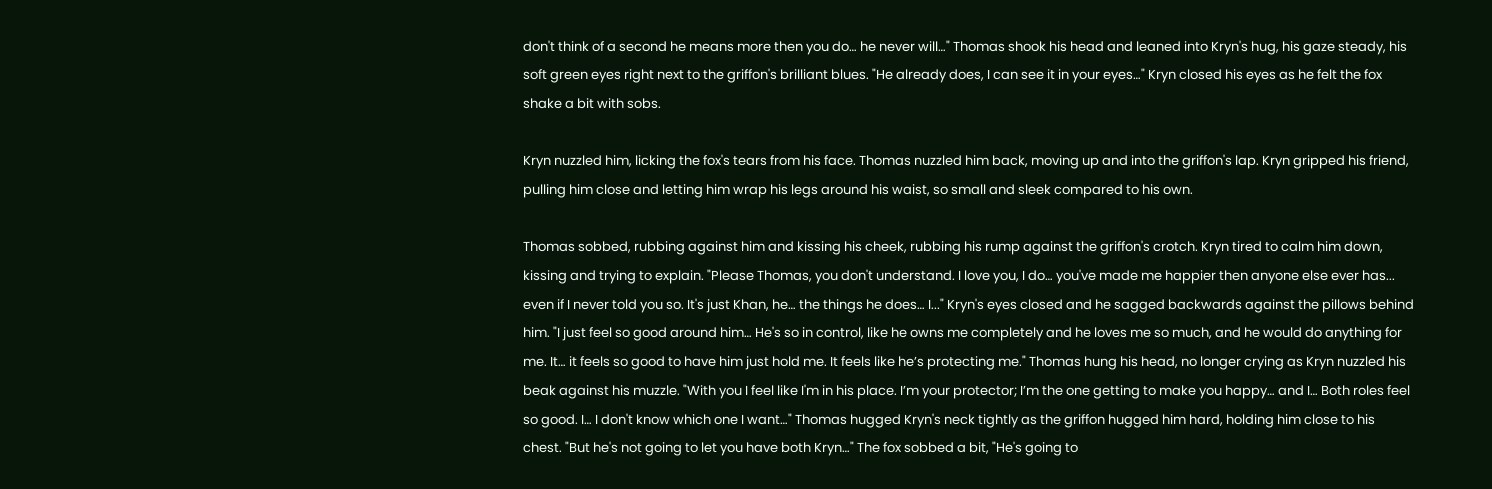don't think of a second he means more then you do… he never will…" Thomas shook his head and leaned into Kryn's hug, his gaze steady, his soft green eyes right next to the griffon's brilliant blues. "He already does, I can see it in your eyes…" Kryn closed his eyes as he felt the fox shake a bit with sobs.

Kryn nuzzled him, licking the fox's tears from his face. Thomas nuzzled him back, moving up and into the griffon's lap. Kryn gripped his friend, pulling him close and letting him wrap his legs around his waist, so small and sleek compared to his own.

Thomas sobbed, rubbing against him and kissing his cheek, rubbing his rump against the griffon's crotch. Kryn tired to calm him down, kissing and trying to explain. "Please Thomas, you don't understand. I love you, I do… you've made me happier then anyone else ever has... even if I never told you so. It's just Khan, he… the things he does… I..." Kryn's eyes closed and he sagged backwards against the pillows behind him. "I just feel so good around him… He's so in control, like he owns me completely and he loves me so much, and he would do anything for me. It… it feels so good to have him just hold me. It feels like he’s protecting me." Thomas hung his head, no longer crying as Kryn nuzzled his beak against his muzzle. "With you I feel like I'm in his place. I’m your protector; I’m the one getting to make you happy… and I… Both roles feel so good. I… I don't know which one I want…" Thomas hugged Kryn's neck tightly as the griffon hugged him hard, holding him close to his chest. "But he's not going to let you have both Kryn…" The fox sobbed a bit, "He's going to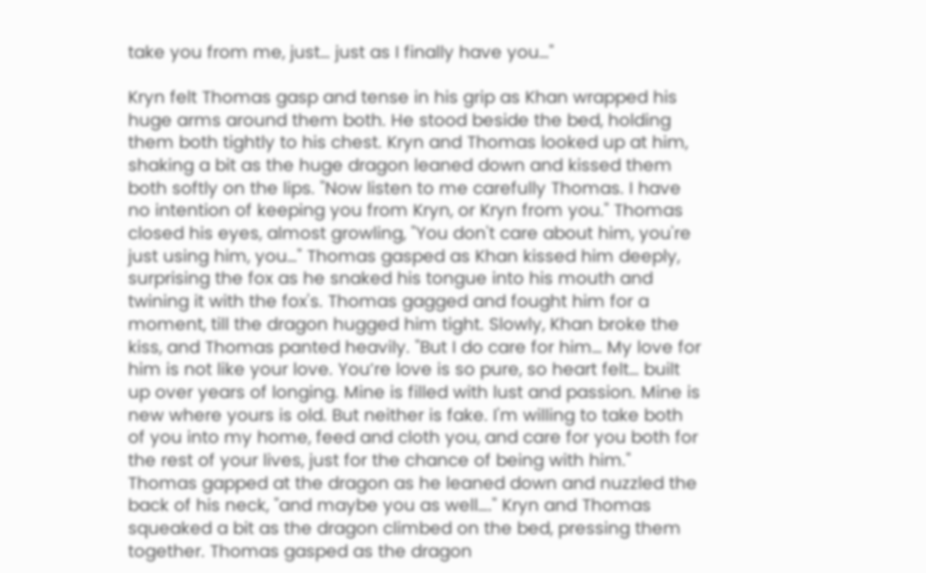take you from me, just… just as I finally have you…"

Kryn felt Thomas gasp and tense in his grip as Khan wrapped his huge arms around them both. He stood beside the bed, holding them both tightly to his chest. Kryn and Thomas looked up at him, shaking a bit as the huge dragon leaned down and kissed them both softly on the lips. "Now listen to me carefully Thomas. I have no intention of keeping you from Kryn, or Kryn from you." Thomas closed his eyes, almost growling, "You don't care about him, you're just using him, you…" Thomas gasped as Khan kissed him deeply, surprising the fox as he snaked his tongue into his mouth and twining it with the fox's. Thomas gagged and fought him for a moment, till the dragon hugged him tight. Slowly, Khan broke the kiss, and Thomas panted heavily. "But I do care for him… My love for him is not like your love. You’re love is so pure, so heart felt… built up over years of longing. Mine is filled with lust and passion. Mine is new where yours is old. But neither is fake. I'm willing to take both of you into my home, feed and cloth you, and care for you both for the rest of your lives, just for the chance of being with him." Thomas gapped at the dragon as he leaned down and nuzzled the back of his neck, "and maybe you as well…." Kryn and Thomas squeaked a bit as the dragon climbed on the bed, pressing them together. Thomas gasped as the dragon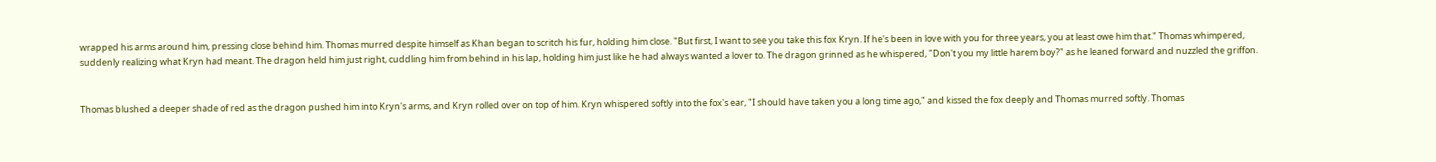wrapped his arms around him, pressing close behind him. Thomas murred despite himself as Khan began to scritch his fur, holding him close. "But first, I want to see you take this fox Kryn. If he's been in love with you for three years, you at least owe him that." Thomas whimpered, suddenly realizing what Kryn had meant. The dragon held him just right, cuddling him from behind in his lap, holding him just like he had always wanted a lover to. The dragon grinned as he whispered, "Don't you my little harem boy?" as he leaned forward and nuzzled the griffon.


Thomas blushed a deeper shade of red as the dragon pushed him into Kryn's arms, and Kryn rolled over on top of him. Kryn whispered softly into the fox's ear, "I should have taken you a long time ago," and kissed the fox deeply and Thomas murred softly. Thomas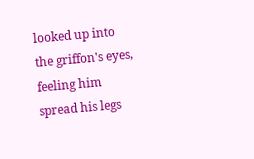looked up into the griffon's eyes, feeling him spread his legs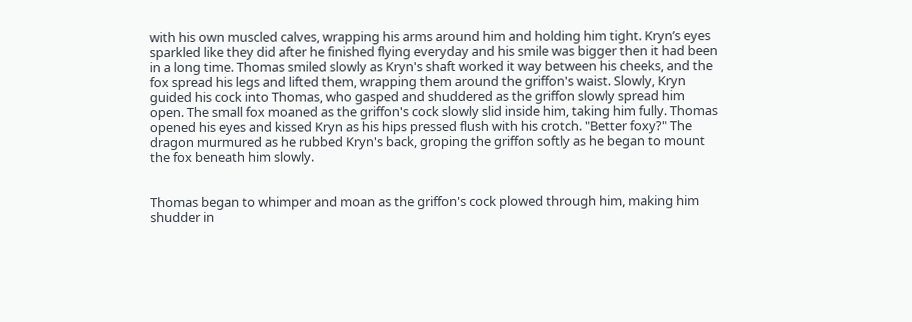with his own muscled calves, wrapping his arms around him and holding him tight. Kryn’s eyes sparkled like they did after he finished flying everyday and his smile was bigger then it had been in a long time. Thomas smiled slowly as Kryn's shaft worked it way between his cheeks, and the fox spread his legs and lifted them, wrapping them around the griffon's waist. Slowly, Kryn guided his cock into Thomas, who gasped and shuddered as the griffon slowly spread him open. The small fox moaned as the griffon's cock slowly slid inside him, taking him fully. Thomas opened his eyes and kissed Kryn as his hips pressed flush with his crotch. "Better foxy?" The dragon murmured as he rubbed Kryn's back, groping the griffon softly as he began to mount the fox beneath him slowly.


Thomas began to whimper and moan as the griffon's cock plowed through him, making him shudder in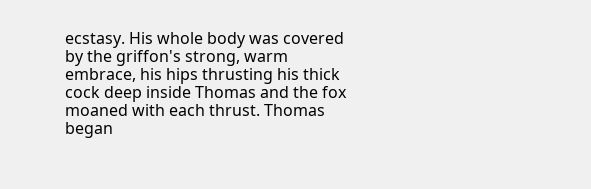ecstasy. His whole body was covered by the griffon's strong, warm embrace, his hips thrusting his thick cock deep inside Thomas and the fox moaned with each thrust. Thomas began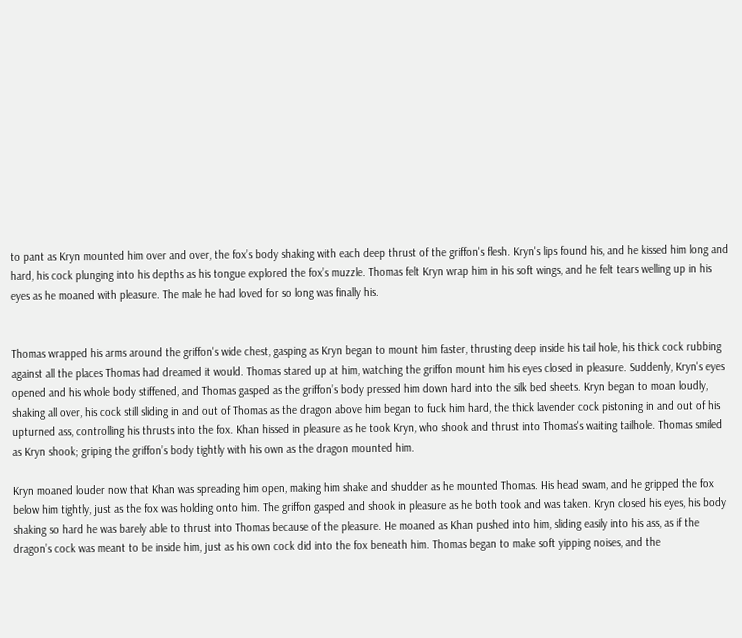to pant as Kryn mounted him over and over, the fox’s body shaking with each deep thrust of the griffon's flesh. Kryn's lips found his, and he kissed him long and hard, his cock plunging into his depths as his tongue explored the fox’s muzzle. Thomas felt Kryn wrap him in his soft wings, and he felt tears welling up in his eyes as he moaned with pleasure. The male he had loved for so long was finally his.


Thomas wrapped his arms around the griffon's wide chest, gasping as Kryn began to mount him faster, thrusting deep inside his tail hole, his thick cock rubbing against all the places Thomas had dreamed it would. Thomas stared up at him, watching the griffon mount him his eyes closed in pleasure. Suddenly, Kryn's eyes opened and his whole body stiffened, and Thomas gasped as the griffon’s body pressed him down hard into the silk bed sheets. Kryn began to moan loudly, shaking all over, his cock still sliding in and out of Thomas as the dragon above him began to fuck him hard, the thick lavender cock pistoning in and out of his upturned ass, controlling his thrusts into the fox. Khan hissed in pleasure as he took Kryn, who shook and thrust into Thomas's waiting tailhole. Thomas smiled as Kryn shook; griping the griffon’s body tightly with his own as the dragon mounted him.

Kryn moaned louder now that Khan was spreading him open, making him shake and shudder as he mounted Thomas. His head swam, and he gripped the fox below him tightly, just as the fox was holding onto him. The griffon gasped and shook in pleasure as he both took and was taken. Kryn closed his eyes, his body shaking so hard he was barely able to thrust into Thomas because of the pleasure. He moaned as Khan pushed into him, sliding easily into his ass, as if the dragon’s cock was meant to be inside him, just as his own cock did into the fox beneath him. Thomas began to make soft yipping noises, and the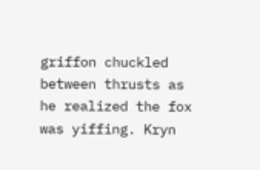griffon chuckled between thrusts as he realized the fox was yiffing. Kryn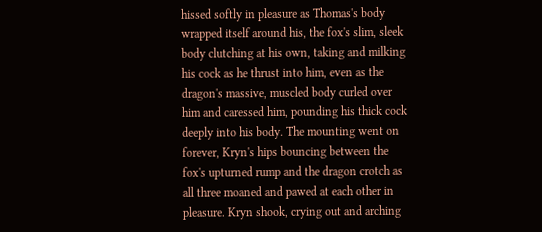hissed softly in pleasure as Thomas's body wrapped itself around his, the fox's slim, sleek body clutching at his own, taking and milking his cock as he thrust into him, even as the dragon's massive, muscled body curled over him and caressed him, pounding his thick cock deeply into his body. The mounting went on forever, Kryn's hips bouncing between the fox's upturned rump and the dragon crotch as all three moaned and pawed at each other in pleasure. Kryn shook, crying out and arching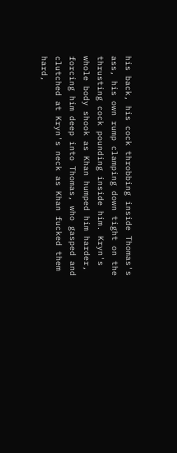his back, his cock throbbing inside Thomas's ass, his own rump clamping down tight on the thrusting cock pounding inside him. Kryn's whole body shook as Khan humped him harder, forcing him deep into Thomas, who gasped and clutched at Kryn's neck as Khan fucked them hard,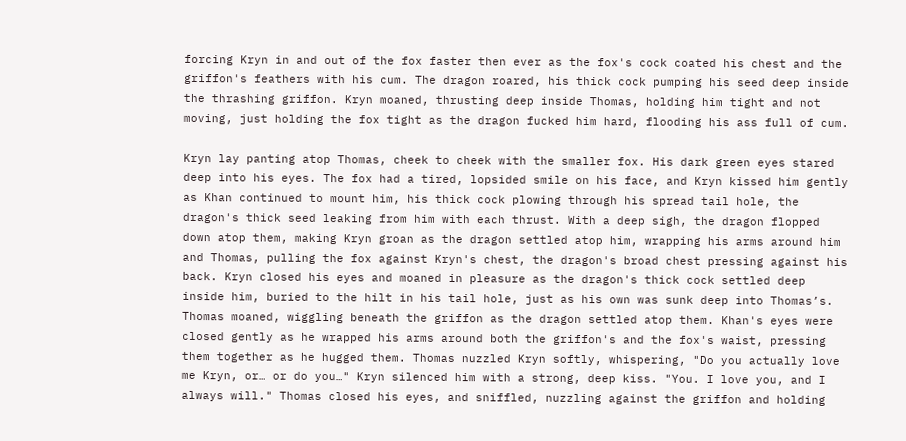forcing Kryn in and out of the fox faster then ever as the fox's cock coated his chest and the griffon's feathers with his cum. The dragon roared, his thick cock pumping his seed deep inside the thrashing griffon. Kryn moaned, thrusting deep inside Thomas, holding him tight and not moving, just holding the fox tight as the dragon fucked him hard, flooding his ass full of cum.

Kryn lay panting atop Thomas, cheek to cheek with the smaller fox. His dark green eyes stared deep into his eyes. The fox had a tired, lopsided smile on his face, and Kryn kissed him gently as Khan continued to mount him, his thick cock plowing through his spread tail hole, the dragon's thick seed leaking from him with each thrust. With a deep sigh, the dragon flopped down atop them, making Kryn groan as the dragon settled atop him, wrapping his arms around him and Thomas, pulling the fox against Kryn's chest, the dragon's broad chest pressing against his back. Kryn closed his eyes and moaned in pleasure as the dragon's thick cock settled deep inside him, buried to the hilt in his tail hole, just as his own was sunk deep into Thomas’s. Thomas moaned, wiggling beneath the griffon as the dragon settled atop them. Khan's eyes were closed gently as he wrapped his arms around both the griffon's and the fox's waist, pressing them together as he hugged them. Thomas nuzzled Kryn softly, whispering, "Do you actually love me Kryn, or… or do you…" Kryn silenced him with a strong, deep kiss. "You. I love you, and I always will." Thomas closed his eyes, and sniffled, nuzzling against the griffon and holding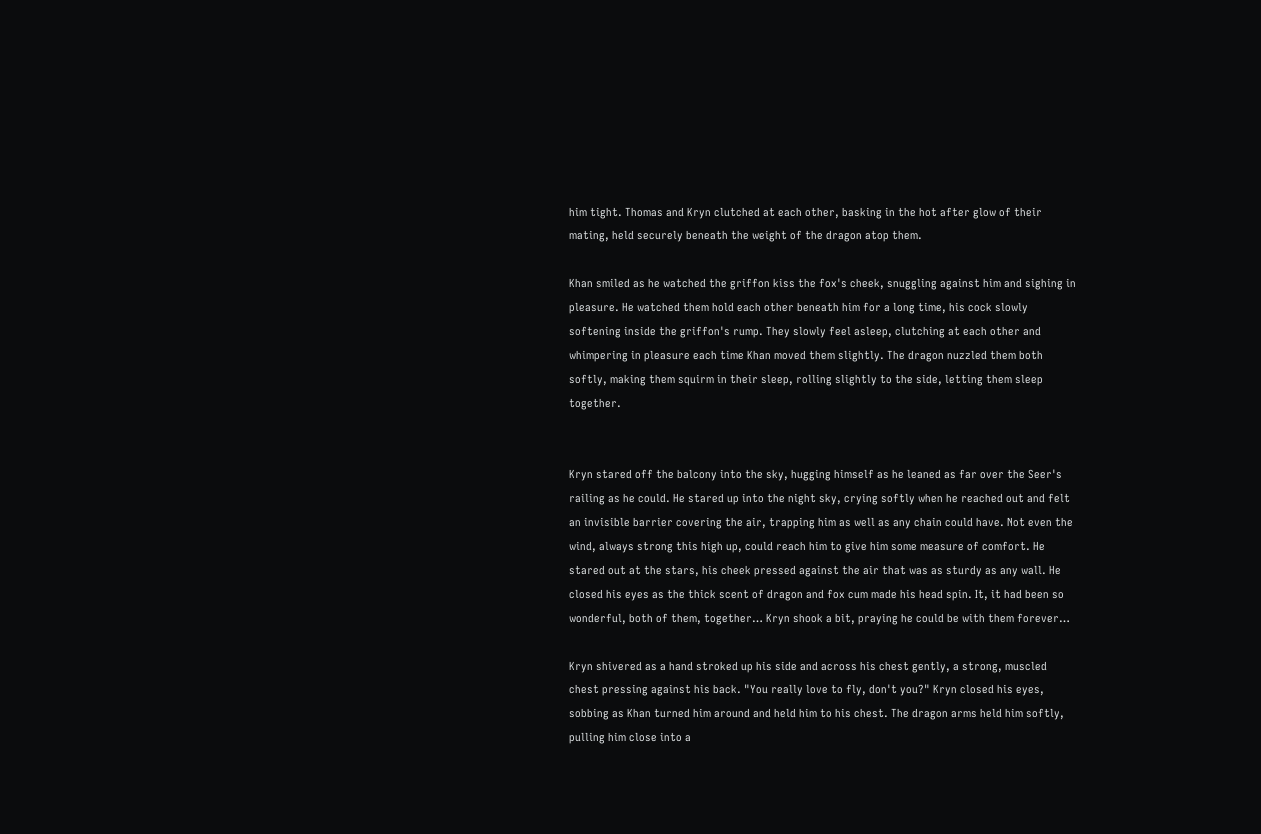him tight. Thomas and Kryn clutched at each other, basking in the hot after glow of their mating, held securely beneath the weight of the dragon atop them.

Khan smiled as he watched the griffon kiss the fox's cheek, snuggling against him and sighing in pleasure. He watched them hold each other beneath him for a long time, his cock slowly softening inside the griffon's rump. They slowly feel asleep, clutching at each other and whimpering in pleasure each time Khan moved them slightly. The dragon nuzzled them both softly, making them squirm in their sleep, rolling slightly to the side, letting them sleep together.


Kryn stared off the balcony into the sky, hugging himself as he leaned as far over the Seer's railing as he could. He stared up into the night sky, crying softly when he reached out and felt an invisible barrier covering the air, trapping him as well as any chain could have. Not even the wind, always strong this high up, could reach him to give him some measure of comfort. He stared out at the stars, his cheek pressed against the air that was as sturdy as any wall. He closed his eyes as the thick scent of dragon and fox cum made his head spin. It, it had been so wonderful, both of them, together… Kryn shook a bit, praying he could be with them forever…

Kryn shivered as a hand stroked up his side and across his chest gently, a strong, muscled chest pressing against his back. "You really love to fly, don't you?" Kryn closed his eyes, sobbing as Khan turned him around and held him to his chest. The dragon arms held him softly, pulling him close into a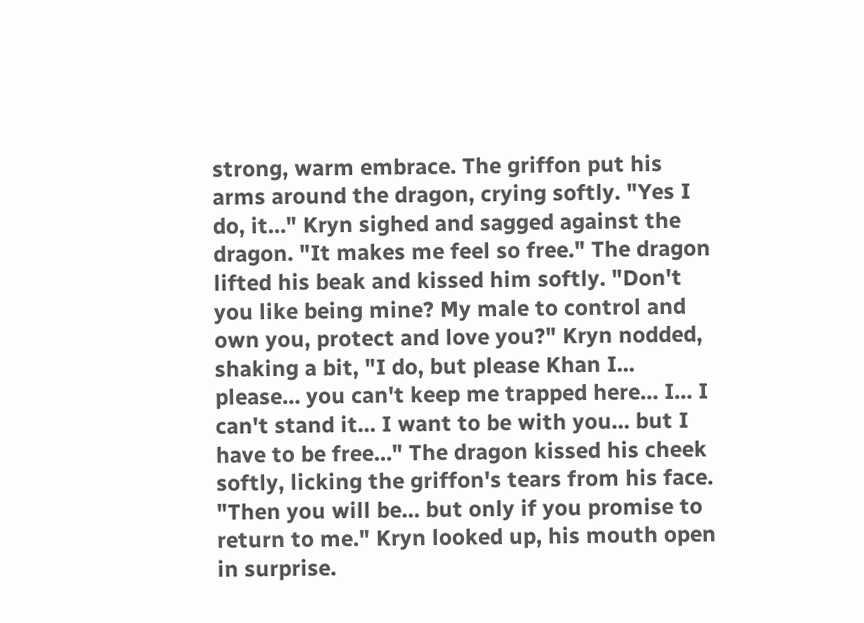strong, warm embrace. The griffon put his arms around the dragon, crying softly. "Yes I do, it…" Kryn sighed and sagged against the dragon. "It makes me feel so free." The dragon lifted his beak and kissed him softly. "Don't you like being mine? My male to control and own you, protect and love you?" Kryn nodded, shaking a bit, "I do, but please Khan I... please… you can't keep me trapped here… I… I can't stand it… I want to be with you… but I have to be free…" The dragon kissed his cheek softly, licking the griffon's tears from his face. "Then you will be… but only if you promise to return to me." Kryn looked up, his mouth open in surprise.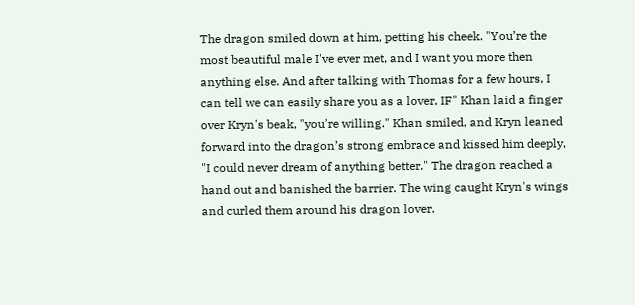The dragon smiled down at him, petting his cheek. "You’re the most beautiful male I've ever met, and I want you more then anything else. And after talking with Thomas for a few hours, I can tell we can easily share you as a lover, IF" Khan laid a finger over Kryn's beak, "you're willing." Khan smiled, and Kryn leaned forward into the dragon’s strong embrace and kissed him deeply, "I could never dream of anything better." The dragon reached a hand out and banished the barrier. The wing caught Kryn's wings and curled them around his dragon lover.